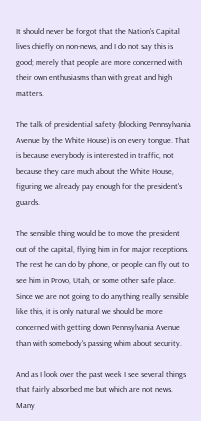It should never be forgot that the Nation's Capital lives chiefly on non-news, and I do not say this is good; merely that people are more concerned with their own enthusiasms than with great and high matters.

The talk of presidential safety (blocking Pennsylvania Avenue by the White House) is on every tongue. That is because everybody is interested in traffic, not because they care much about the White House, figuring we already pay enough for the president's guards.

The sensible thing would be to move the president out of the capital, flying him in for major receptions. The rest he can do by phone, or people can fly out to see him in Provo, Utah, or some other safe place. Since we are not going to do anything really sensible like this, it is only natural we should be more concerned with getting down Pennsylvania Avenue than with somebody's passing whim about security.

And as I look over the past week I see several things that fairly absorbed me but which are not news. Many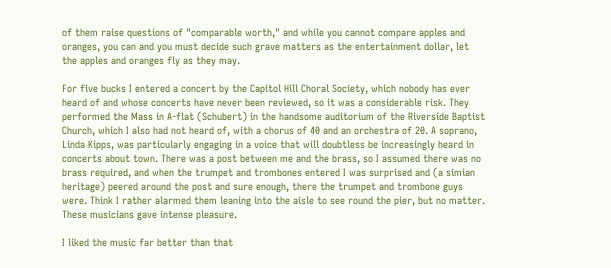of them raise questions of "comparable worth," and while you cannot compare apples and oranges, you can and you must decide such grave matters as the entertainment dollar, let the apples and oranges fly as they may.

For five bucks I entered a concert by the Capitol Hill Choral Society, which nobody has ever heard of and whose concerts have never been reviewed, so it was a considerable risk. They performed the Mass in A-flat (Schubert) in the handsome auditorium of the Riverside Baptist Church, which I also had not heard of, with a chorus of 40 and an orchestra of 20. A soprano, Linda Kipps, was particularly engaging in a voice that will doubtless be increasingly heard in concerts about town. There was a post between me and the brass, so I assumed there was no brass required, and when the trumpet and trombones entered I was surprised and (a simian heritage) peered around the post and sure enough, there the trumpet and trombone guys were. Think I rather alarmed them leaning into the aisle to see round the pier, but no matter. These musicians gave intense pleasure.

I liked the music far better than that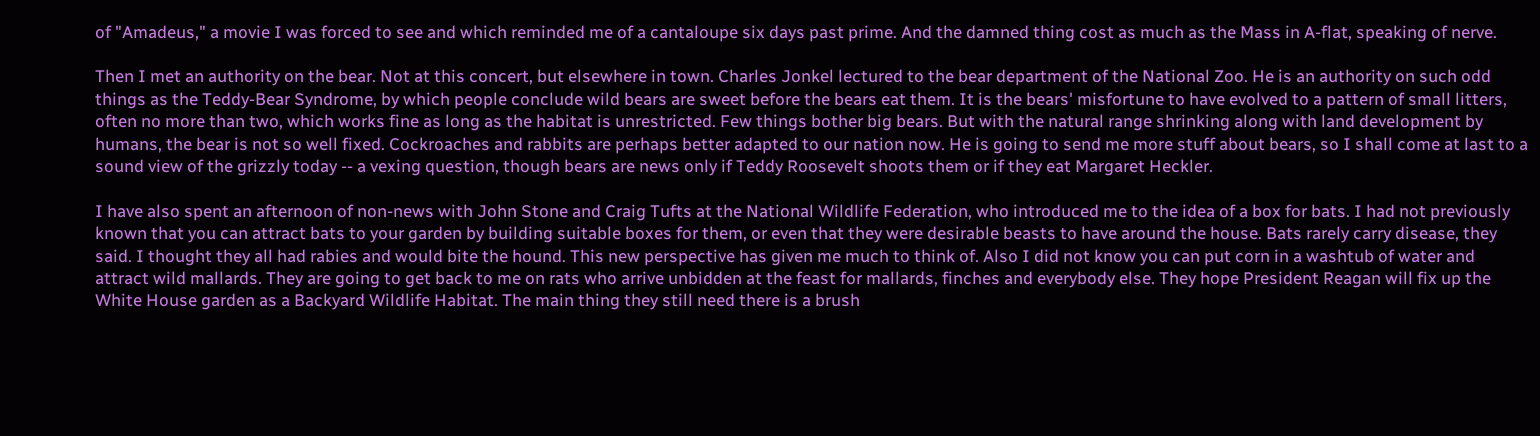of "Amadeus," a movie I was forced to see and which reminded me of a cantaloupe six days past prime. And the damned thing cost as much as the Mass in A-flat, speaking of nerve.

Then I met an authority on the bear. Not at this concert, but elsewhere in town. Charles Jonkel lectured to the bear department of the National Zoo. He is an authority on such odd things as the Teddy-Bear Syndrome, by which people conclude wild bears are sweet before the bears eat them. It is the bears' misfortune to have evolved to a pattern of small litters, often no more than two, which works fine as long as the habitat is unrestricted. Few things bother big bears. But with the natural range shrinking along with land development by humans, the bear is not so well fixed. Cockroaches and rabbits are perhaps better adapted to our nation now. He is going to send me more stuff about bears, so I shall come at last to a sound view of the grizzly today -- a vexing question, though bears are news only if Teddy Roosevelt shoots them or if they eat Margaret Heckler.

I have also spent an afternoon of non-news with John Stone and Craig Tufts at the National Wildlife Federation, who introduced me to the idea of a box for bats. I had not previously known that you can attract bats to your garden by building suitable boxes for them, or even that they were desirable beasts to have around the house. Bats rarely carry disease, they said. I thought they all had rabies and would bite the hound. This new perspective has given me much to think of. Also I did not know you can put corn in a washtub of water and attract wild mallards. They are going to get back to me on rats who arrive unbidden at the feast for mallards, finches and everybody else. They hope President Reagan will fix up the White House garden as a Backyard Wildlife Habitat. The main thing they still need there is a brush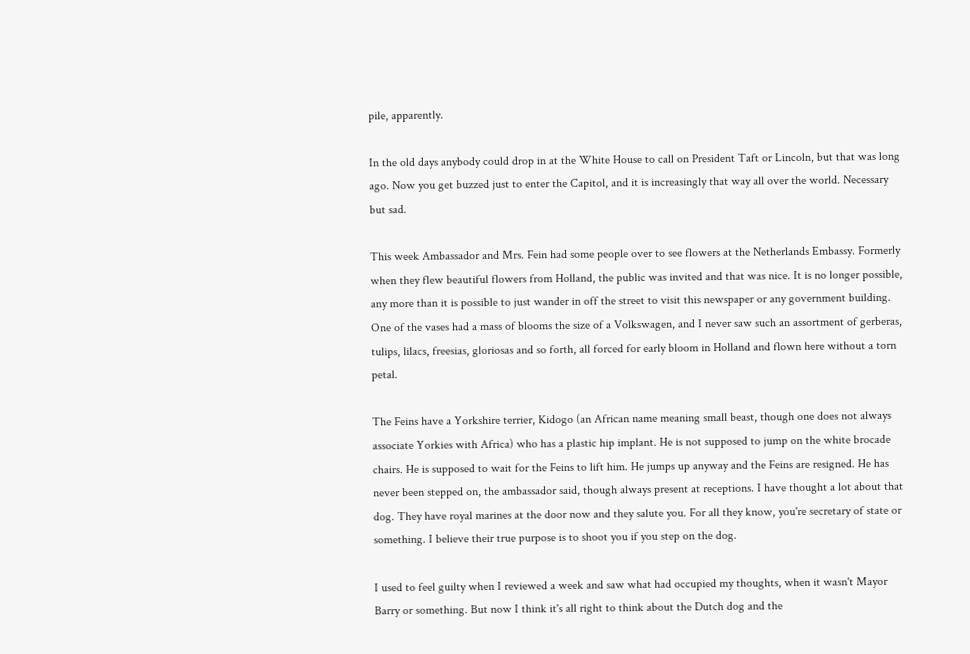pile, apparently.

In the old days anybody could drop in at the White House to call on President Taft or Lincoln, but that was long ago. Now you get buzzed just to enter the Capitol, and it is increasingly that way all over the world. Necessary but sad.

This week Ambassador and Mrs. Fein had some people over to see flowers at the Netherlands Embassy. Formerly when they flew beautiful flowers from Holland, the public was invited and that was nice. It is no longer possible, any more than it is possible to just wander in off the street to visit this newspaper or any government building. One of the vases had a mass of blooms the size of a Volkswagen, and I never saw such an assortment of gerberas, tulips, lilacs, freesias, gloriosas and so forth, all forced for early bloom in Holland and flown here without a torn petal.

The Feins have a Yorkshire terrier, Kidogo (an African name meaning small beast, though one does not always associate Yorkies with Africa) who has a plastic hip implant. He is not supposed to jump on the white brocade chairs. He is supposed to wait for the Feins to lift him. He jumps up anyway and the Feins are resigned. He has never been stepped on, the ambassador said, though always present at receptions. I have thought a lot about that dog. They have royal marines at the door now and they salute you. For all they know, you're secretary of state or something. I believe their true purpose is to shoot you if you step on the dog.

I used to feel guilty when I reviewed a week and saw what had occupied my thoughts, when it wasn't Mayor Barry or something. But now I think it's all right to think about the Dutch dog and the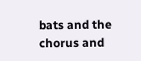bats and the chorus and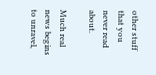other stuff that you never read about.

Much real news begins to unravel,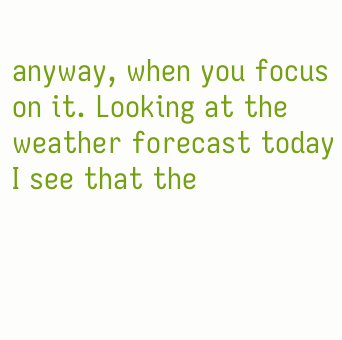anyway, when you focus on it. Looking at the weather forecast today I see that the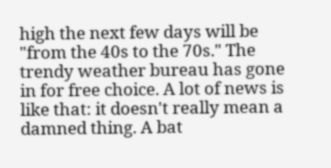high the next few days will be "from the 40s to the 70s." The trendy weather bureau has gone in for free choice. A lot of news is like that: it doesn't really mean a damned thing. A bat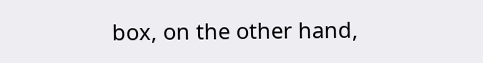box, on the other hand,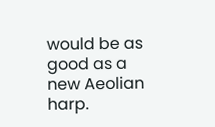would be as good as a new Aeolian harp.